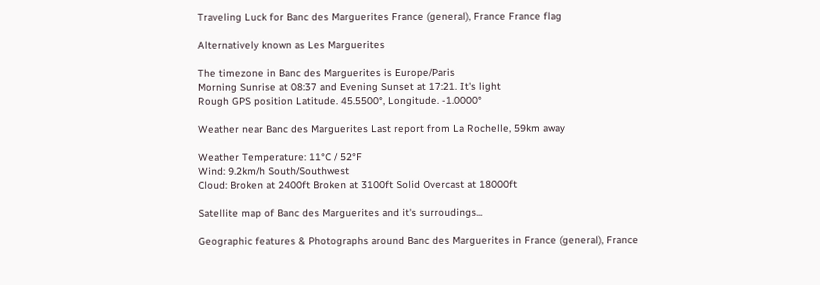Traveling Luck for Banc des Marguerites France (general), France France flag

Alternatively known as Les Marguerites

The timezone in Banc des Marguerites is Europe/Paris
Morning Sunrise at 08:37 and Evening Sunset at 17:21. It's light
Rough GPS position Latitude. 45.5500°, Longitude. -1.0000°

Weather near Banc des Marguerites Last report from La Rochelle, 59km away

Weather Temperature: 11°C / 52°F
Wind: 9.2km/h South/Southwest
Cloud: Broken at 2400ft Broken at 3100ft Solid Overcast at 18000ft

Satellite map of Banc des Marguerites and it's surroudings...

Geographic features & Photographs around Banc des Marguerites in France (general), France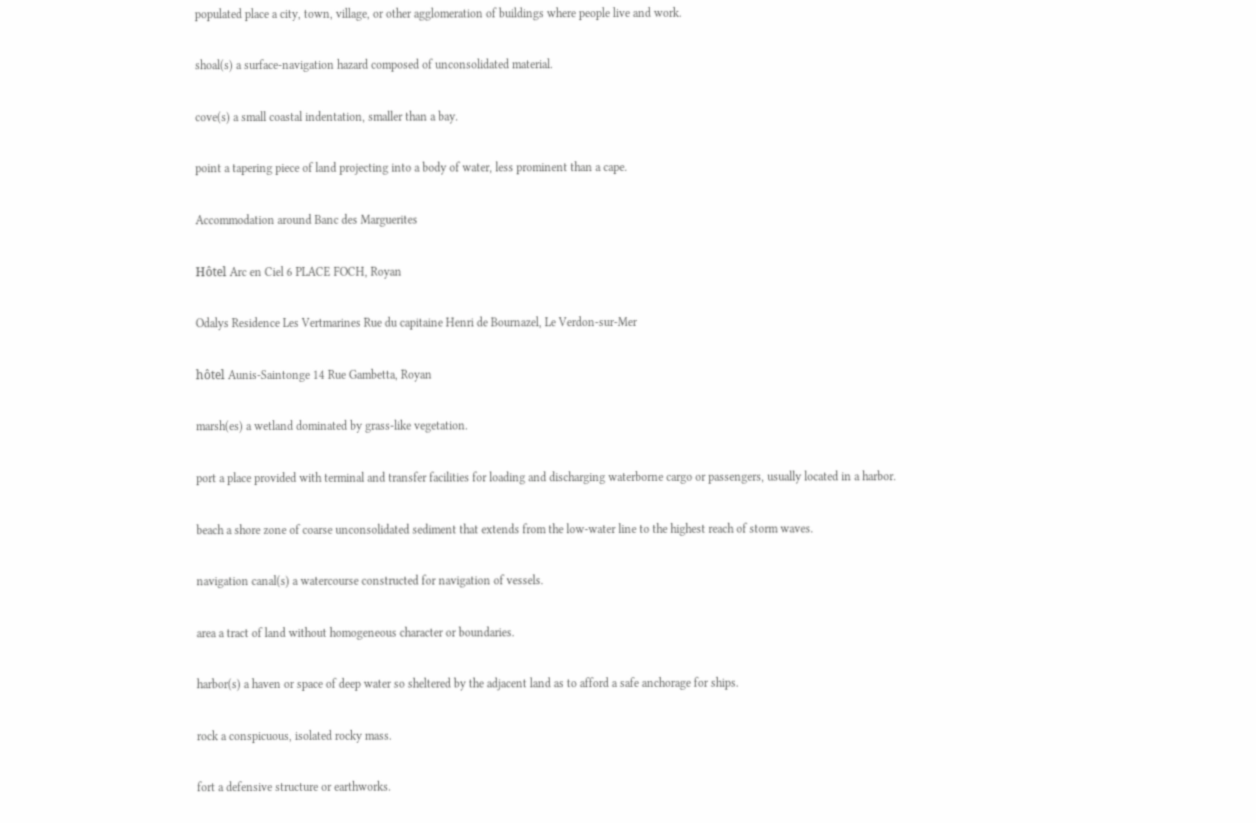populated place a city, town, village, or other agglomeration of buildings where people live and work.

shoal(s) a surface-navigation hazard composed of unconsolidated material.

cove(s) a small coastal indentation, smaller than a bay.

point a tapering piece of land projecting into a body of water, less prominent than a cape.

Accommodation around Banc des Marguerites

Hôtel Arc en Ciel 6 PLACE FOCH, Royan

Odalys Residence Les Vertmarines Rue du capitaine Henri de Bournazel, Le Verdon-sur-Mer

hôtel Aunis-Saintonge 14 Rue Gambetta, Royan

marsh(es) a wetland dominated by grass-like vegetation.

port a place provided with terminal and transfer facilities for loading and discharging waterborne cargo or passengers, usually located in a harbor.

beach a shore zone of coarse unconsolidated sediment that extends from the low-water line to the highest reach of storm waves.

navigation canal(s) a watercourse constructed for navigation of vessels.

area a tract of land without homogeneous character or boundaries.

harbor(s) a haven or space of deep water so sheltered by the adjacent land as to afford a safe anchorage for ships.

rock a conspicuous, isolated rocky mass.

fort a defensive structure or earthworks.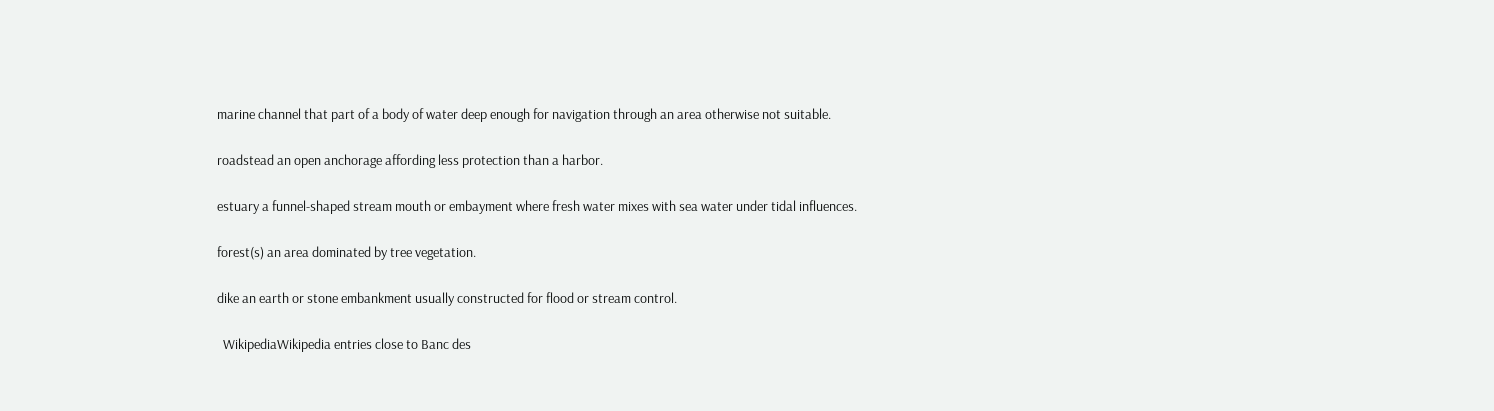marine channel that part of a body of water deep enough for navigation through an area otherwise not suitable.

roadstead an open anchorage affording less protection than a harbor.

estuary a funnel-shaped stream mouth or embayment where fresh water mixes with sea water under tidal influences.

forest(s) an area dominated by tree vegetation.

dike an earth or stone embankment usually constructed for flood or stream control.

  WikipediaWikipedia entries close to Banc des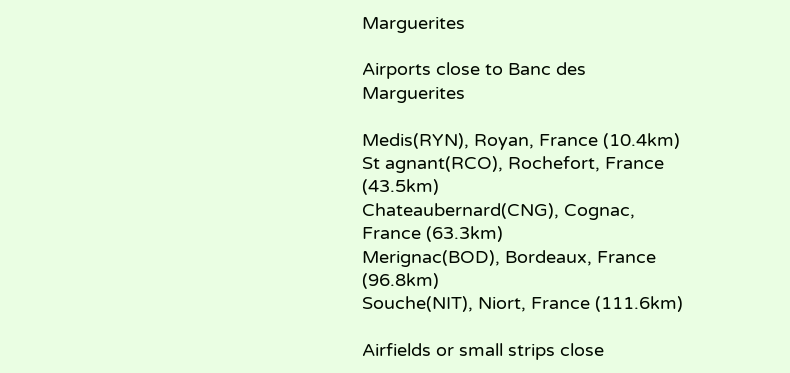Marguerites

Airports close to Banc des Marguerites

Medis(RYN), Royan, France (10.4km)
St agnant(RCO), Rochefort, France (43.5km)
Chateaubernard(CNG), Cognac, France (63.3km)
Merignac(BOD), Bordeaux, France (96.8km)
Souche(NIT), Niort, France (111.6km)

Airfields or small strips close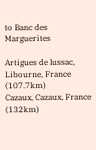to Banc des Marguerites

Artigues de lussac, Libourne, France (107.7km)
Cazaux, Cazaux, France (132km)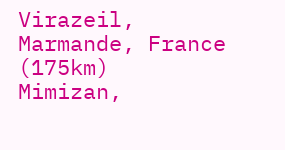Virazeil, Marmande, France (175km)
Mimizan,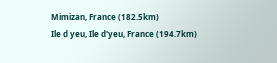Mimizan, France (182.5km)
Ile d yeu, Ile d'yeu, France (194.7km)